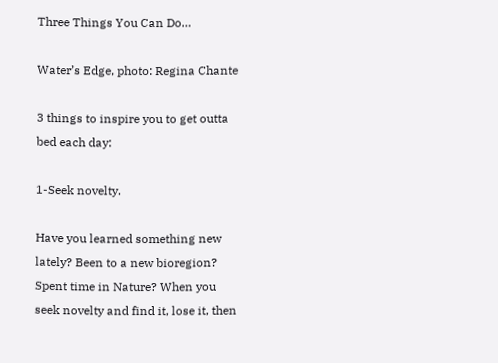Three Things You Can Do…

Water’s Edge, photo: Regina Chante

3 things to inspire you to get outta bed each day:

1-Seek novelty.

Have you learned something new lately? Been to a new bioregion? Spent time in Nature? When you seek novelty and find it, lose it, then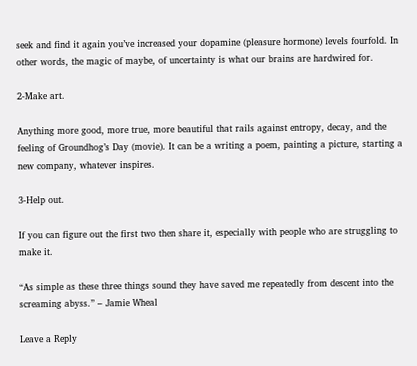seek and find it again you’ve increased your dopamine (pleasure hormone) levels fourfold. In other words, the magic of maybe, of uncertainty is what our brains are hardwired for.

2-Make art.

Anything more good, more true, more beautiful that rails against entropy, decay, and the feeling of Groundhog’s Day (movie). It can be a writing a poem, painting a picture, starting a new company, whatever inspires.

3-Help out.

If you can figure out the first two then share it, especially with people who are struggling to make it.

“As simple as these three things sound they have saved me repeatedly from descent into the screaming abyss.” – Jamie Wheal

Leave a Reply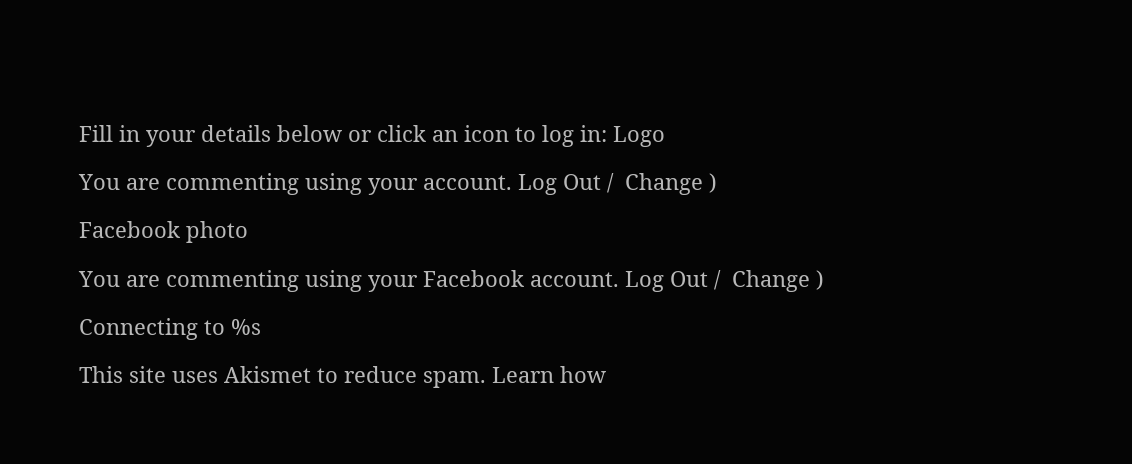Fill in your details below or click an icon to log in: Logo

You are commenting using your account. Log Out /  Change )

Facebook photo

You are commenting using your Facebook account. Log Out /  Change )

Connecting to %s

This site uses Akismet to reduce spam. Learn how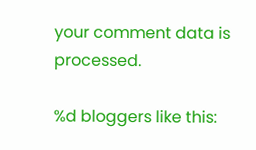your comment data is processed.

%d bloggers like this: